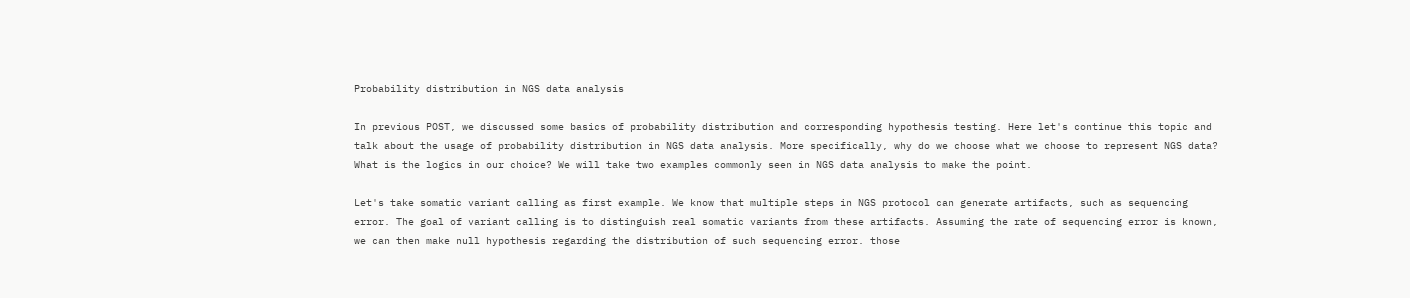Probability distribution in NGS data analysis

In previous POST, we discussed some basics of probability distribution and corresponding hypothesis testing. Here let's continue this topic and talk about the usage of probability distribution in NGS data analysis. More specifically, why do we choose what we choose to represent NGS data? What is the logics in our choice? We will take two examples commonly seen in NGS data analysis to make the point.

Let's take somatic variant calling as first example. We know that multiple steps in NGS protocol can generate artifacts, such as sequencing error. The goal of variant calling is to distinguish real somatic variants from these artifacts. Assuming the rate of sequencing error is known, we can then make null hypothesis regarding the distribution of such sequencing error. those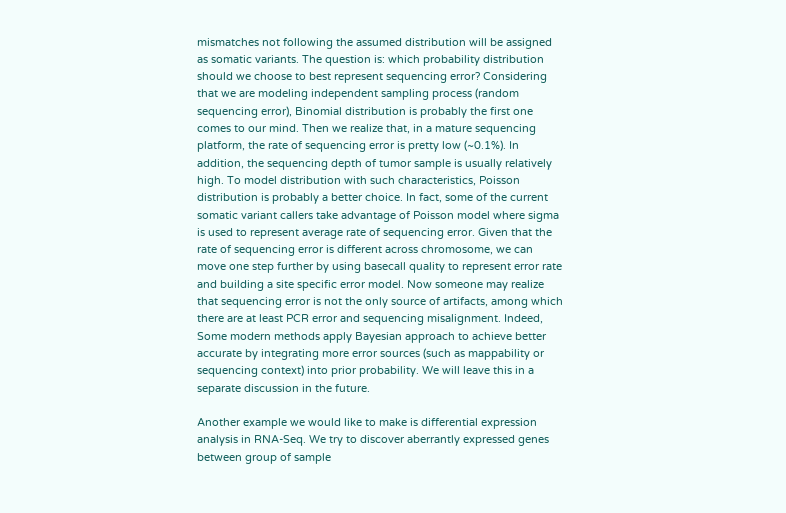mismatches not following the assumed distribution will be assigned as somatic variants. The question is: which probability distribution should we choose to best represent sequencing error? Considering that we are modeling independent sampling process (random sequencing error), Binomial distribution is probably the first one comes to our mind. Then we realize that, in a mature sequencing platform, the rate of sequencing error is pretty low (~0.1%). In addition, the sequencing depth of tumor sample is usually relatively high. To model distribution with such characteristics, Poisson distribution is probably a better choice. In fact, some of the current somatic variant callers take advantage of Poisson model where sigma is used to represent average rate of sequencing error. Given that the rate of sequencing error is different across chromosome, we can move one step further by using basecall quality to represent error rate and building a site specific error model. Now someone may realize that sequencing error is not the only source of artifacts, among which there are at least PCR error and sequencing misalignment. Indeed, Some modern methods apply Bayesian approach to achieve better accurate by integrating more error sources (such as mappability or sequencing context) into prior probability. We will leave this in a separate discussion in the future.

Another example we would like to make is differential expression analysis in RNA-Seq. We try to discover aberrantly expressed genes between group of sample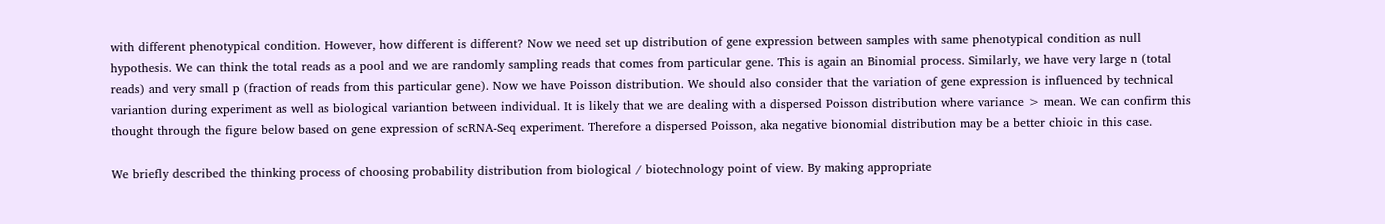with different phenotypical condition. However, how different is different? Now we need set up distribution of gene expression between samples with same phenotypical condition as null hypothesis. We can think the total reads as a pool and we are randomly sampling reads that comes from particular gene. This is again an Binomial process. Similarly, we have very large n (total reads) and very small p (fraction of reads from this particular gene). Now we have Poisson distribution. We should also consider that the variation of gene expression is influenced by technical variantion during experiment as well as biological variantion between individual. It is likely that we are dealing with a dispersed Poisson distribution where variance > mean. We can confirm this thought through the figure below based on gene expression of scRNA-Seq experiment. Therefore a dispersed Poisson, aka negative bionomial distribution may be a better chioic in this case.

We briefly described the thinking process of choosing probability distribution from biological / biotechnology point of view. By making appropriate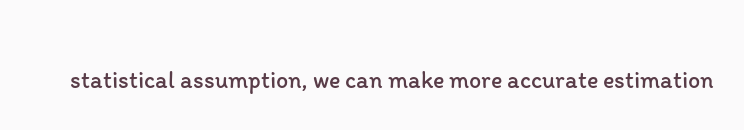statistical assumption, we can make more accurate estimation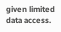given limited data access.